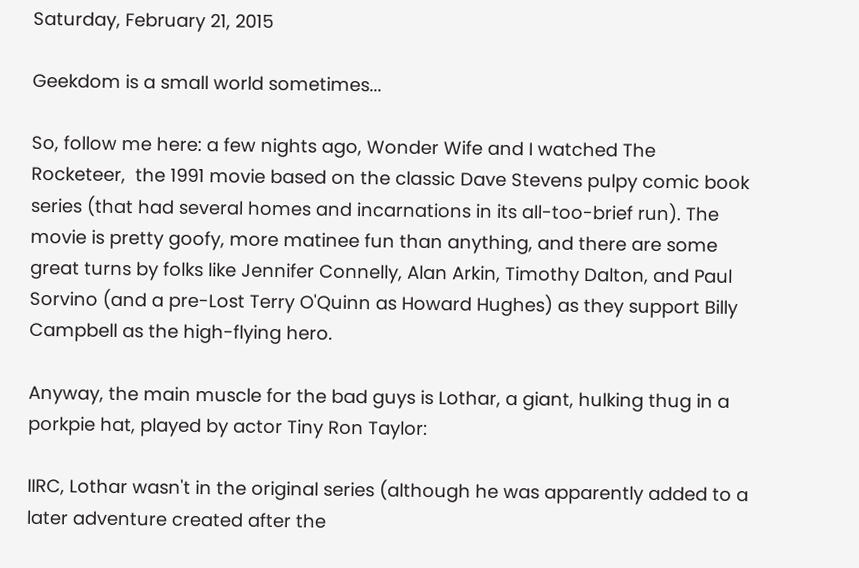Saturday, February 21, 2015

Geekdom is a small world sometimes...

So, follow me here: a few nights ago, Wonder Wife and I watched The Rocketeer,  the 1991 movie based on the classic Dave Stevens pulpy comic book series (that had several homes and incarnations in its all-too-brief run). The movie is pretty goofy, more matinee fun than anything, and there are some great turns by folks like Jennifer Connelly, Alan Arkin, Timothy Dalton, and Paul Sorvino (and a pre-Lost Terry O'Quinn as Howard Hughes) as they support Billy Campbell as the high-flying hero.

Anyway, the main muscle for the bad guys is Lothar, a giant, hulking thug in a porkpie hat, played by actor Tiny Ron Taylor:

IIRC, Lothar wasn't in the original series (although he was apparently added to a later adventure created after the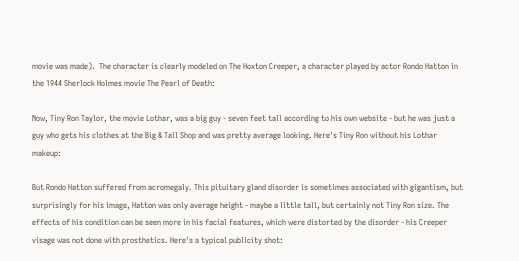movie was made).  The character is clearly modeled on The Hoxton Creeper, a character played by actor Rondo Hatton in the 1944 Sherlock Holmes movie The Pearl of Death:

Now, Tiny Ron Taylor, the movie Lothar, was a big guy - seven feet tall according to his own website - but he was just a guy who gets his clothes at the Big & Tall Shop and was pretty average looking. Here's Tiny Ron without his Lothar makeup:

But Rondo Hatton suffered from acromegaly. This pituitary gland disorder is sometimes associated with gigantism, but surprisingly for his image, Hatton was only average height - maybe a little tall, but certainly not Tiny Ron size. The effects of his condition can be seen more in his facial features, which were distorted by the disorder - his Creeper visage was not done with prosthetics. Here's a typical publicity shot: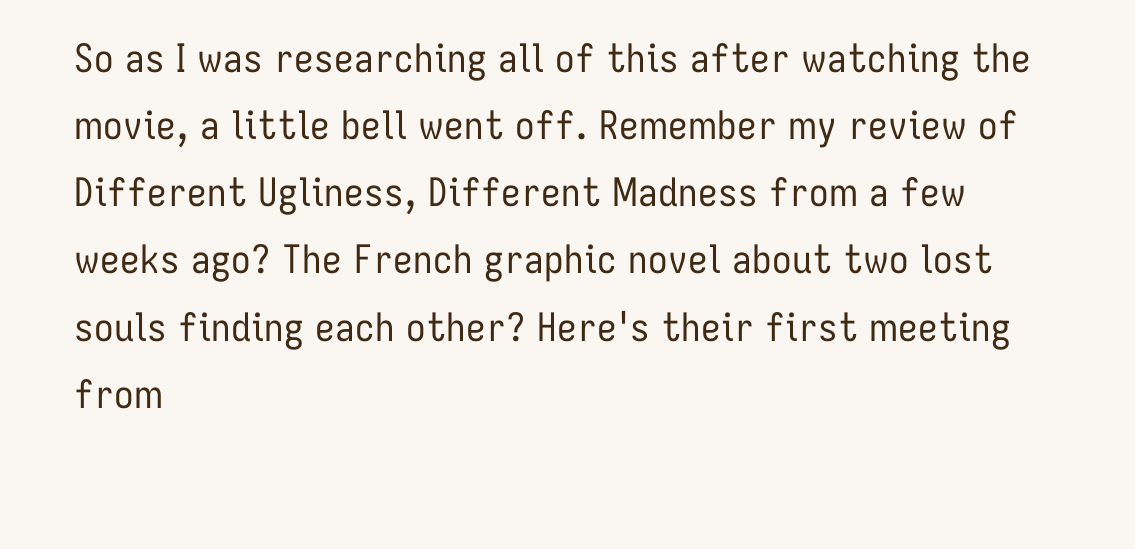So as I was researching all of this after watching the movie, a little bell went off. Remember my review of  Different Ugliness, Different Madness from a few weeks ago? The French graphic novel about two lost souls finding each other? Here's their first meeting from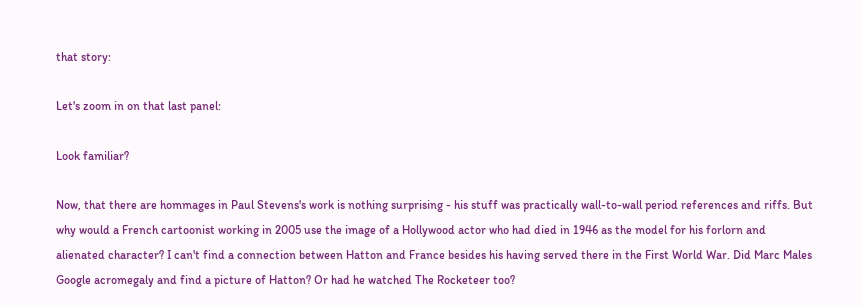that story:

Let's zoom in on that last panel:

Look familiar?

Now, that there are hommages in Paul Stevens's work is nothing surprising - his stuff was practically wall-to-wall period references and riffs. But why would a French cartoonist working in 2005 use the image of a Hollywood actor who had died in 1946 as the model for his forlorn and alienated character? I can't find a connection between Hatton and France besides his having served there in the First World War. Did Marc Males Google acromegaly and find a picture of Hatton? Or had he watched The Rocketeer too?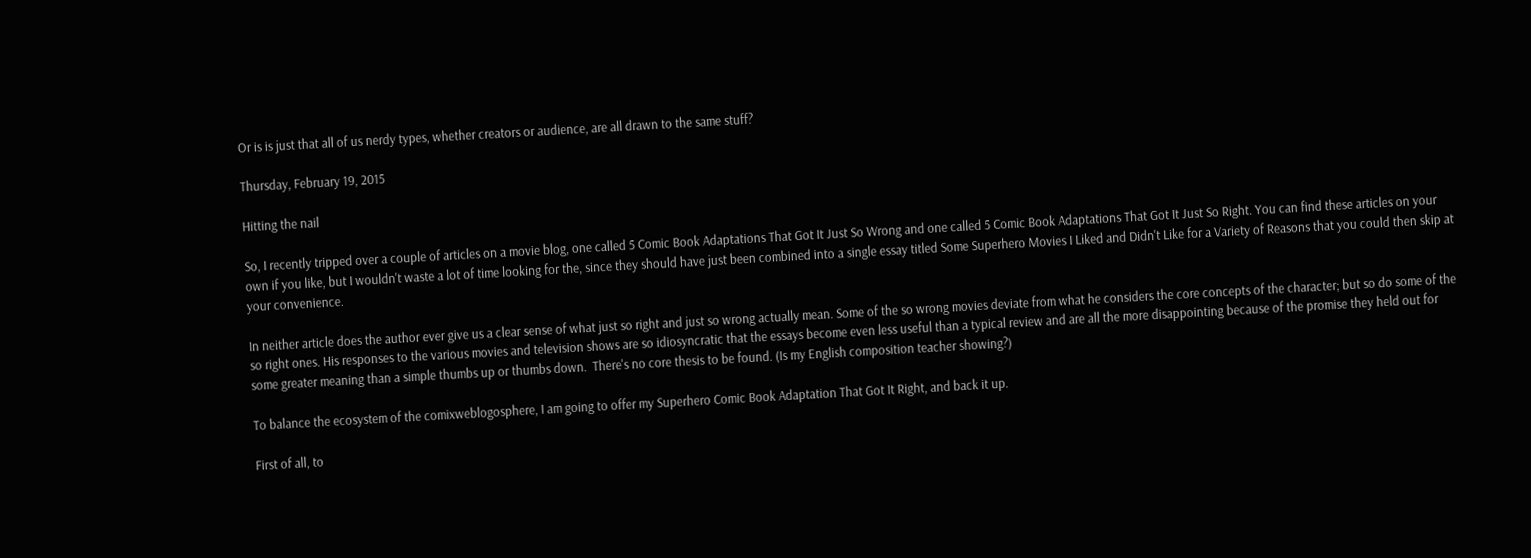Or is is just that all of us nerdy types, whether creators or audience, are all drawn to the same stuff?

Thursday, February 19, 2015

Hitting the nail

So, I recently tripped over a couple of articles on a movie blog, one called 5 Comic Book Adaptations That Got It Just So Wrong and one called 5 Comic Book Adaptations That Got It Just So Right. You can find these articles on your own if you like, but I wouldn't waste a lot of time looking for the, since they should have just been combined into a single essay titled Some Superhero Movies I Liked and Didn't Like for a Variety of Reasons that you could then skip at your convenience.

In neither article does the author ever give us a clear sense of what just so right and just so wrong actually mean. Some of the so wrong movies deviate from what he considers the core concepts of the character; but so do some of the so right ones. His responses to the various movies and television shows are so idiosyncratic that the essays become even less useful than a typical review and are all the more disappointing because of the promise they held out for some greater meaning than a simple thumbs up or thumbs down.  There's no core thesis to be found. (Is my English composition teacher showing?)

To balance the ecosystem of the comixweblogosphere, I am going to offer my Superhero Comic Book Adaptation That Got It Right, and back it up.

First of all, to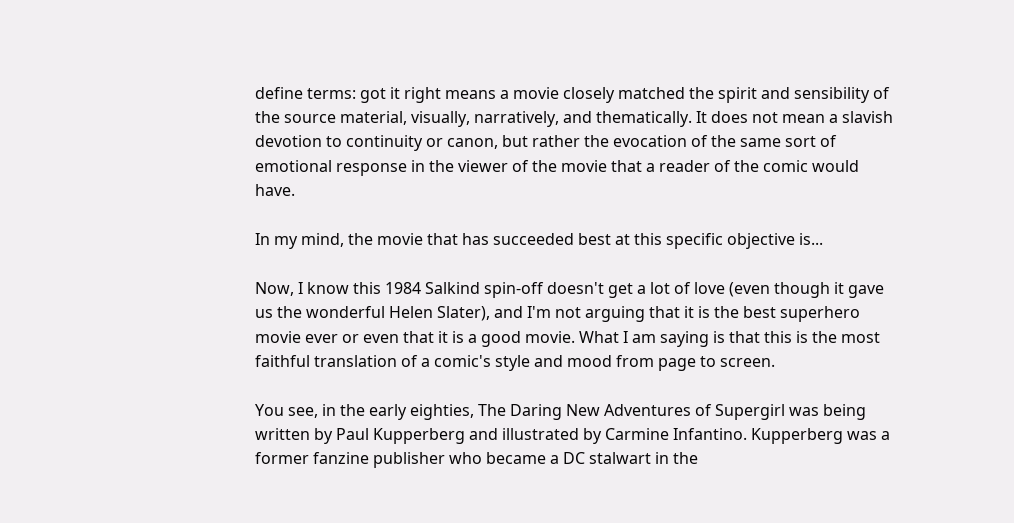define terms: got it right means a movie closely matched the spirit and sensibility of the source material, visually, narratively, and thematically. It does not mean a slavish devotion to continuity or canon, but rather the evocation of the same sort of emotional response in the viewer of the movie that a reader of the comic would have.

In my mind, the movie that has succeeded best at this specific objective is...

Now, I know this 1984 Salkind spin-off doesn't get a lot of love (even though it gave us the wonderful Helen Slater), and I'm not arguing that it is the best superhero movie ever or even that it is a good movie. What I am saying is that this is the most faithful translation of a comic's style and mood from page to screen.

You see, in the early eighties, The Daring New Adventures of Supergirl was being written by Paul Kupperberg and illustrated by Carmine Infantino. Kupperberg was a former fanzine publisher who became a DC stalwart in the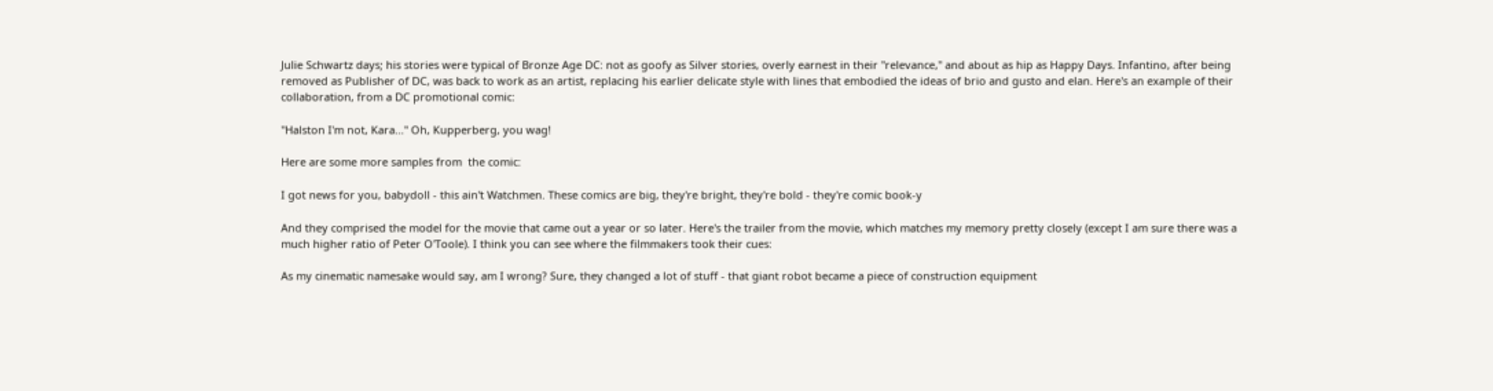Julie Schwartz days; his stories were typical of Bronze Age DC: not as goofy as Silver stories, overly earnest in their "relevance," and about as hip as Happy Days. Infantino, after being removed as Publisher of DC, was back to work as an artist, replacing his earlier delicate style with lines that embodied the ideas of brio and gusto and elan. Here's an example of their collaboration, from a DC promotional comic:

"Halston I'm not, Kara..." Oh, Kupperberg, you wag!

Here are some more samples from  the comic:

I got news for you, babydoll - this ain't Watchmen. These comics are big, they're bright, they're bold - they're comic book-y

And they comprised the model for the movie that came out a year or so later. Here's the trailer from the movie, which matches my memory pretty closely (except I am sure there was a much higher ratio of Peter O'Toole). I think you can see where the filmmakers took their cues:

As my cinematic namesake would say, am I wrong? Sure, they changed a lot of stuff - that giant robot became a piece of construction equipment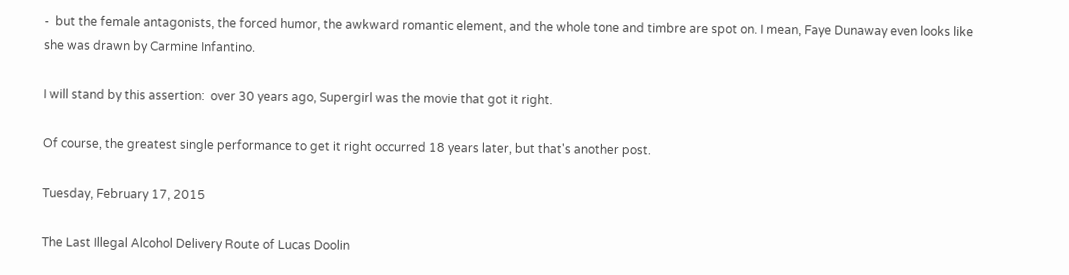-  but the female antagonists, the forced humor, the awkward romantic element, and the whole tone and timbre are spot on. I mean, Faye Dunaway even looks like she was drawn by Carmine Infantino.

I will stand by this assertion:  over 30 years ago, Supergirl was the movie that got it right.

Of course, the greatest single performance to get it right occurred 18 years later, but that's another post.

Tuesday, February 17, 2015

The Last Illegal Alcohol Delivery Route of Lucas Doolin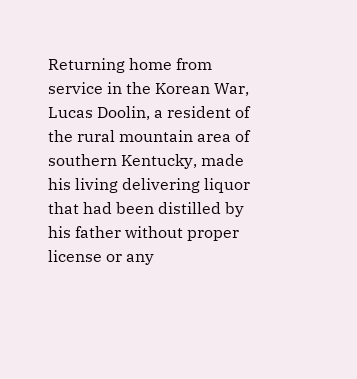Returning home from service in the Korean War, Lucas Doolin, a resident of the rural mountain area of southern Kentucky, made his living delivering liquor that had been distilled by his father without proper license or any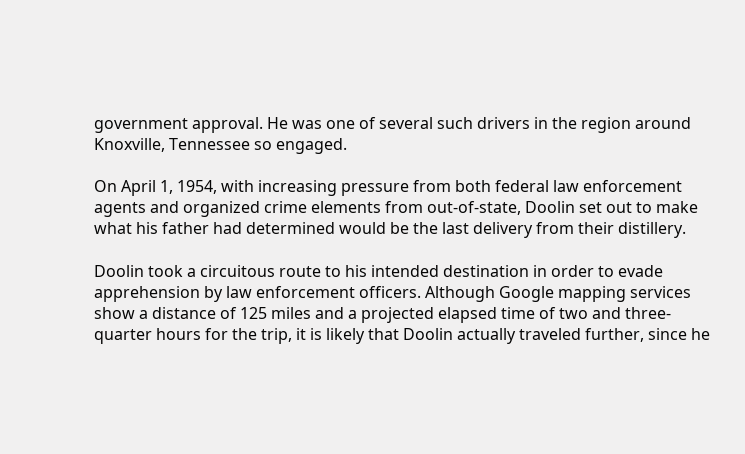government approval. He was one of several such drivers in the region around Knoxville, Tennessee so engaged.

On April 1, 1954, with increasing pressure from both federal law enforcement agents and organized crime elements from out-of-state, Doolin set out to make what his father had determined would be the last delivery from their distillery.

Doolin took a circuitous route to his intended destination in order to evade apprehension by law enforcement officers. Although Google mapping services show a distance of 125 miles and a projected elapsed time of two and three-quarter hours for the trip, it is likely that Doolin actually traveled further, since he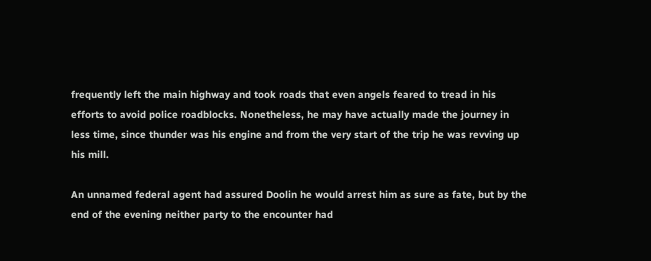frequently left the main highway and took roads that even angels feared to tread in his efforts to avoid police roadblocks. Nonetheless, he may have actually made the journey in less time, since thunder was his engine and from the very start of the trip he was revving up his mill.

An unnamed federal agent had assured Doolin he would arrest him as sure as fate, but by the end of the evening neither party to the encounter had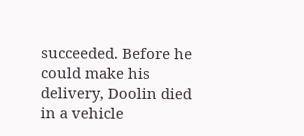succeeded. Before he could make his delivery, Doolin died in a vehicle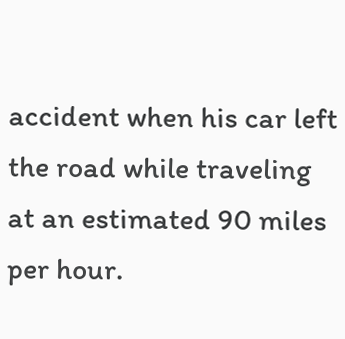accident when his car left the road while traveling at an estimated 90 miles per hour.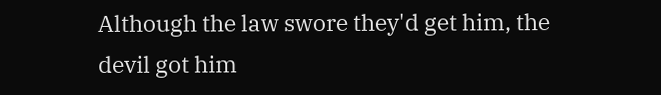Although the law swore they'd get him, the devil got him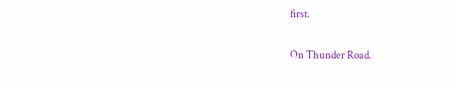first.

On Thunder Road.